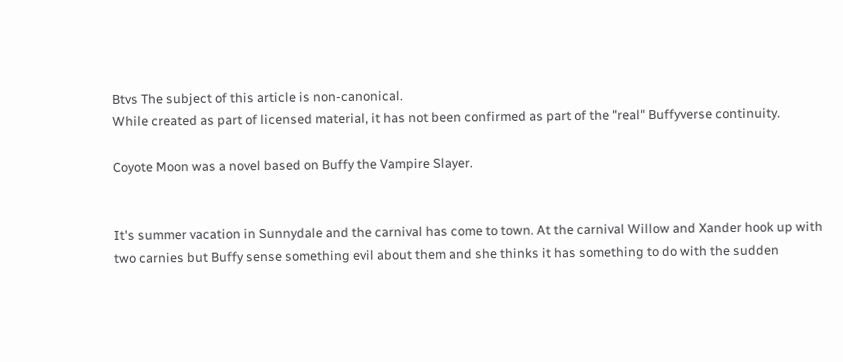Btvs The subject of this article is non-canonical.
While created as part of licensed material, it has not been confirmed as part of the "real" Buffyverse continuity.

Coyote Moon was a novel based on Buffy the Vampire Slayer.


It's summer vacation in Sunnydale and the carnival has come to town. At the carnival Willow and Xander hook up with two carnies but Buffy sense something evil about them and she thinks it has something to do with the sudden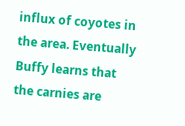influx of coyotes in the area. Eventually Buffy learns that the carnies are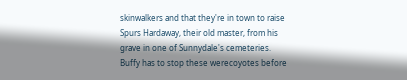skinwalkers and that they're in town to raise Spurs Hardaway, their old master, from his grave in one of Sunnydale's cemeteries. Buffy has to stop these werecoyotes before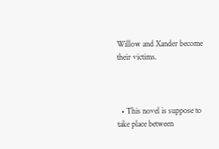Willow and Xander become their victims.



  • This novel is suppose to take place between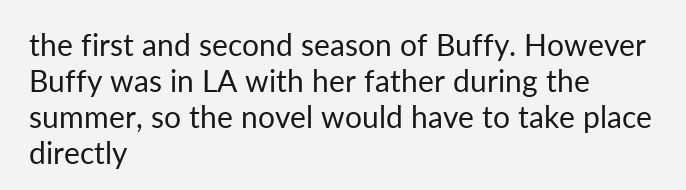the first and second season of Buffy. However Buffy was in LA with her father during the summer, so the novel would have to take place directly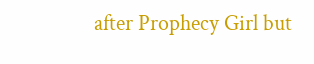after Prophecy Girl but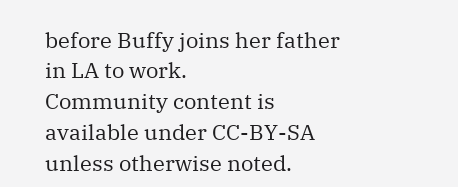before Buffy joins her father in LA to work.
Community content is available under CC-BY-SA unless otherwise noted.